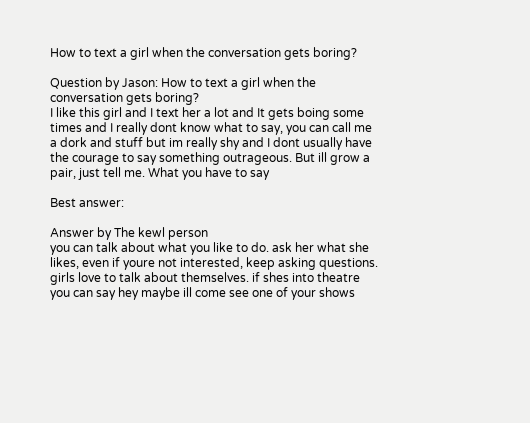How to text a girl when the conversation gets boring?

Question by Jason: How to text a girl when the conversation gets boring?
I like this girl and I text her a lot and It gets boing some times and I really dont know what to say, you can call me a dork and stuff but im really shy and I dont usually have the courage to say something outrageous. But ill grow a pair, just tell me. What you have to say

Best answer:

Answer by The kewl person
you can talk about what you like to do. ask her what she likes, even if youre not interested, keep asking questions. girls love to talk about themselves. if shes into theatre you can say hey maybe ill come see one of your shows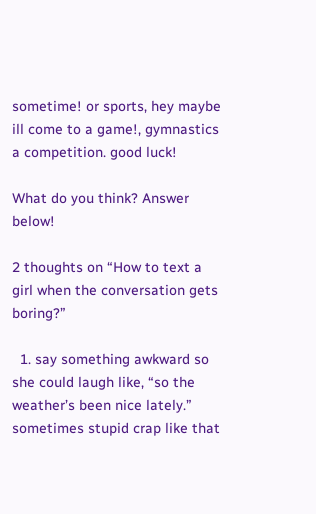sometime! or sports, hey maybe ill come to a game!, gymnastics a competition. good luck!

What do you think? Answer below!

2 thoughts on “How to text a girl when the conversation gets boring?”

  1. say something awkward so she could laugh like, “so the weather’s been nice lately.” sometimes stupid crap like that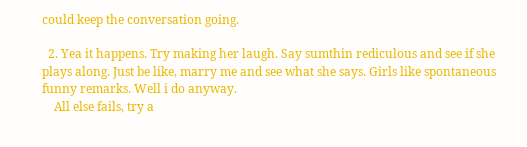could keep the conversation going.

  2. Yea it happens. Try making her laugh. Say sumthin rediculous and see if she plays along. Just be like, marry me and see what she says. Girls like spontaneous funny remarks. Well i do anyway.
    All else fails, try a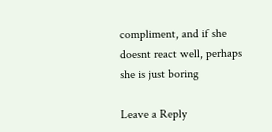compliment, and if she doesnt react well, perhaps she is just boring

Leave a Reply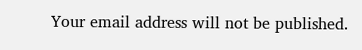Your email address will not be published.